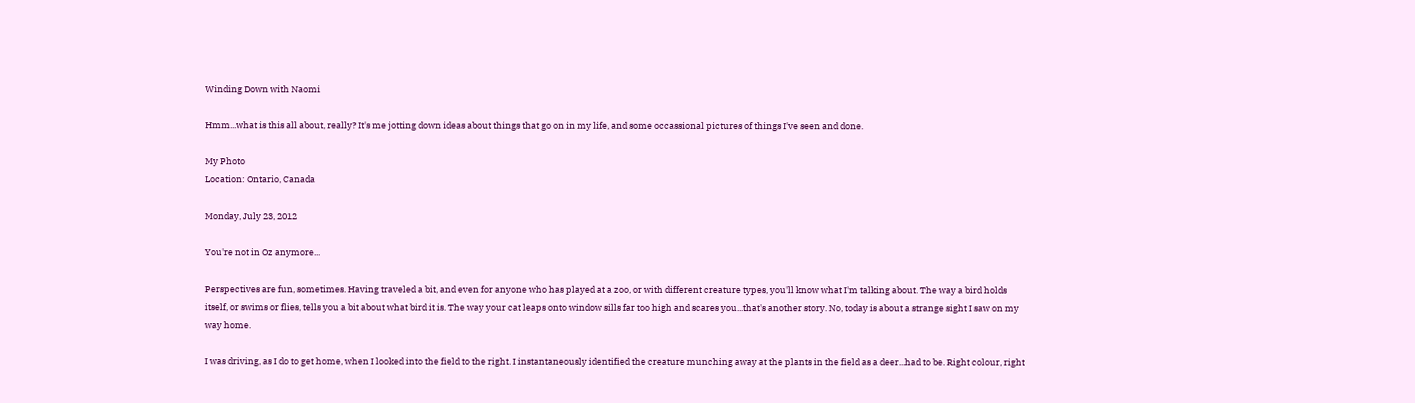Winding Down with Naomi

Hmm...what is this all about, really? It's me jotting down ideas about things that go on in my life, and some occassional pictures of things I've seen and done.

My Photo
Location: Ontario, Canada

Monday, July 23, 2012

You're not in Oz anymore...

Perspectives are fun, sometimes. Having traveled a bit, and even for anyone who has played at a zoo, or with different creature types, you'll know what I'm talking about. The way a bird holds itself, or swims or flies, tells you a bit about what bird it is. The way your cat leaps onto window sills far too high and scares you...that's another story. No, today is about a strange sight I saw on my way home.

I was driving, as I do to get home, when I looked into the field to the right. I instantaneously identified the creature munching away at the plants in the field as a deer...had to be. Right colour, right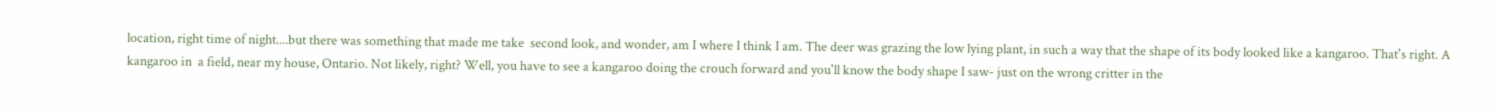location, right time of night....but there was something that made me take  second look, and wonder, am I where I think I am. The deer was grazing the low lying plant, in such a way that the shape of its body looked like a kangaroo. That's right. A kangaroo in  a field, near my house, Ontario. Not likely, right? Well, you have to see a kangaroo doing the crouch forward and you'll know the body shape I saw- just on the wrong critter in the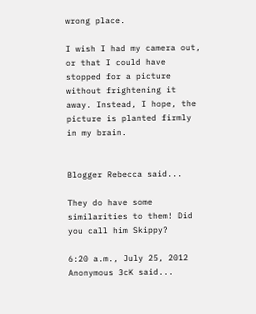wrong place.

I wish I had my camera out, or that I could have stopped for a picture without frightening it away. Instead, I hope, the picture is planted firmly in my brain.


Blogger Rebecca said...

They do have some similarities to them! Did you call him Skippy?

6:20 a.m., July 25, 2012
Anonymous 3cK said...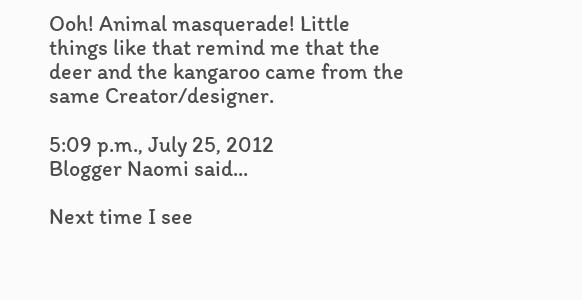Ooh! Animal masquerade! Little things like that remind me that the deer and the kangaroo came from the same Creator/designer.

5:09 p.m., July 25, 2012
Blogger Naomi said...

Next time I see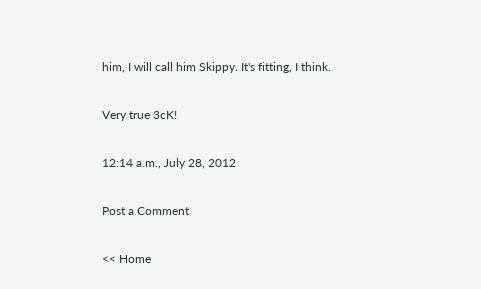him, I will call him Skippy. It's fitting, I think.

Very true 3cK!

12:14 a.m., July 28, 2012

Post a Comment

<< Home